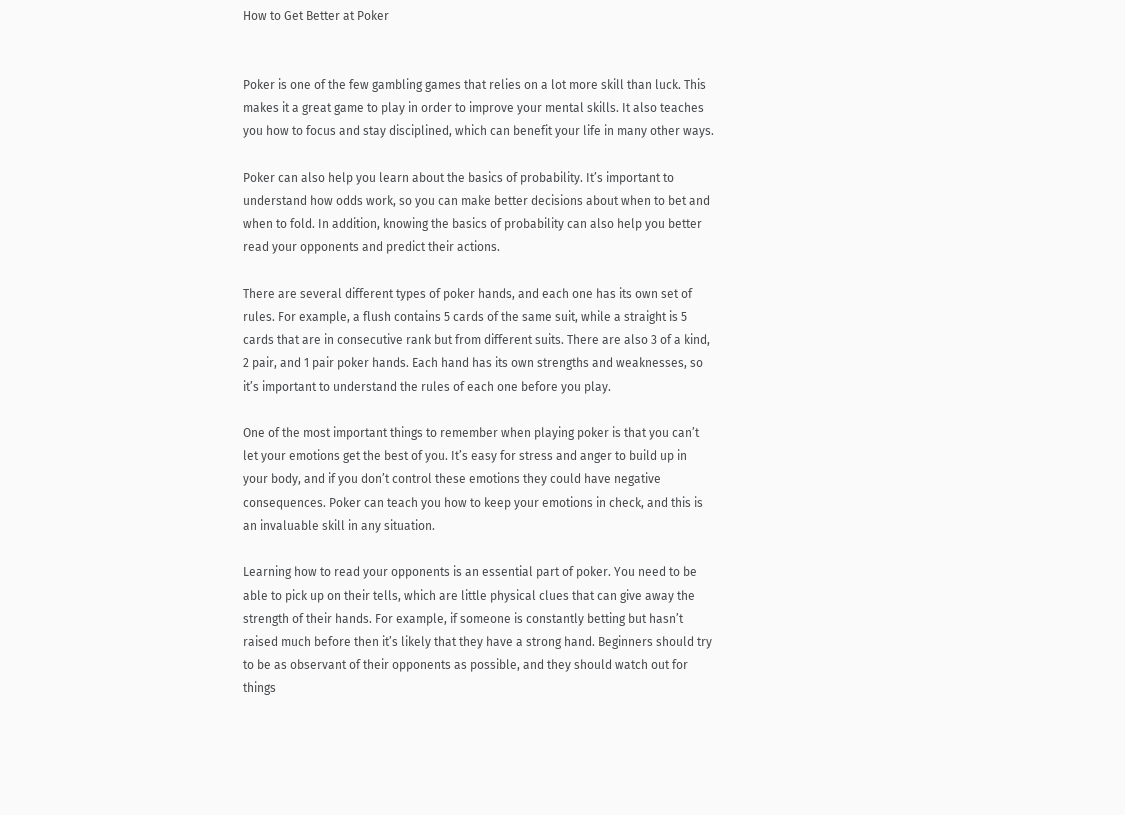How to Get Better at Poker


Poker is one of the few gambling games that relies on a lot more skill than luck. This makes it a great game to play in order to improve your mental skills. It also teaches you how to focus and stay disciplined, which can benefit your life in many other ways.

Poker can also help you learn about the basics of probability. It’s important to understand how odds work, so you can make better decisions about when to bet and when to fold. In addition, knowing the basics of probability can also help you better read your opponents and predict their actions.

There are several different types of poker hands, and each one has its own set of rules. For example, a flush contains 5 cards of the same suit, while a straight is 5 cards that are in consecutive rank but from different suits. There are also 3 of a kind, 2 pair, and 1 pair poker hands. Each hand has its own strengths and weaknesses, so it’s important to understand the rules of each one before you play.

One of the most important things to remember when playing poker is that you can’t let your emotions get the best of you. It’s easy for stress and anger to build up in your body, and if you don’t control these emotions they could have negative consequences. Poker can teach you how to keep your emotions in check, and this is an invaluable skill in any situation.

Learning how to read your opponents is an essential part of poker. You need to be able to pick up on their tells, which are little physical clues that can give away the strength of their hands. For example, if someone is constantly betting but hasn’t raised much before then it’s likely that they have a strong hand. Beginners should try to be as observant of their opponents as possible, and they should watch out for things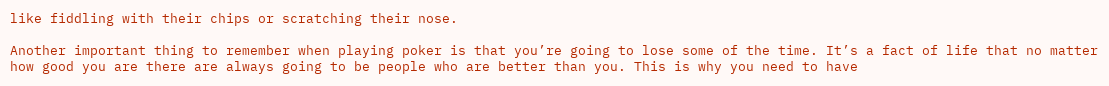like fiddling with their chips or scratching their nose.

Another important thing to remember when playing poker is that you’re going to lose some of the time. It’s a fact of life that no matter how good you are there are always going to be people who are better than you. This is why you need to have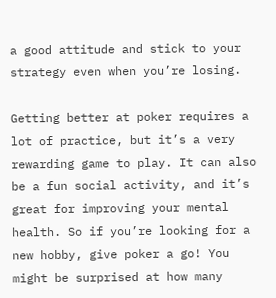a good attitude and stick to your strategy even when you’re losing.

Getting better at poker requires a lot of practice, but it’s a very rewarding game to play. It can also be a fun social activity, and it’s great for improving your mental health. So if you’re looking for a new hobby, give poker a go! You might be surprised at how many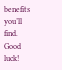benefits you’ll find. Good luck!